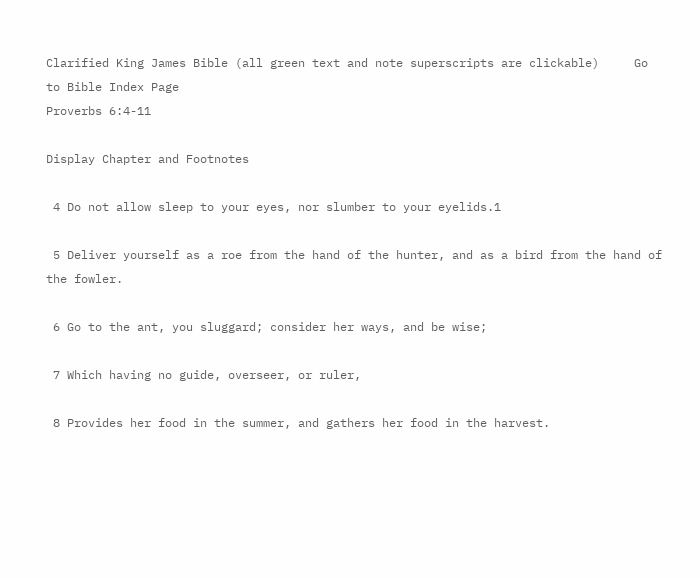Clarified King James Bible (all green text and note superscripts are clickable)     Go to Bible Index Page
Proverbs 6:4-11

Display Chapter and Footnotes

 4 Do not allow sleep to your eyes, nor slumber to your eyelids.1

 5 Deliver yourself as a roe from the hand of the hunter, and as a bird from the hand of the fowler.

 6 Go to the ant, you sluggard; consider her ways, and be wise;

 7 Which having no guide, overseer, or ruler,

 8 Provides her food in the summer, and gathers her food in the harvest.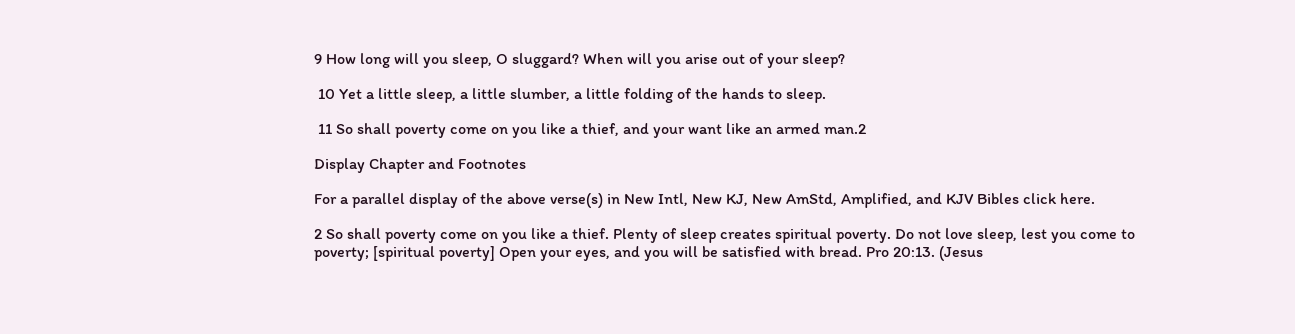9 How long will you sleep, O sluggard? When will you arise out of your sleep?

 10 Yet a little sleep, a little slumber, a little folding of the hands to sleep.

 11 So shall poverty come on you like a thief, and your want like an armed man.2

Display Chapter and Footnotes

For a parallel display of the above verse(s) in New Intl, New KJ, New AmStd, Amplified, and KJV Bibles click here.

2 So shall poverty come on you like a thief. Plenty of sleep creates spiritual poverty. Do not love sleep, lest you come to poverty; [spiritual poverty] Open your eyes, and you will be satisfied with bread. Pro 20:13. (Jesus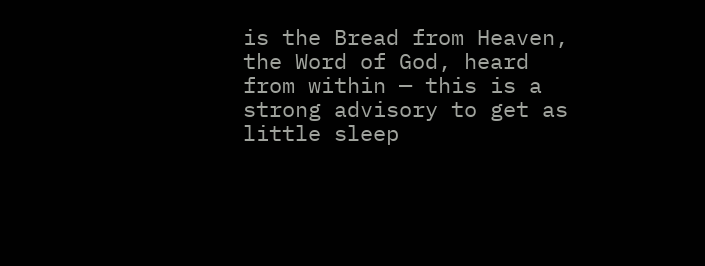is the Bread from Heaven, the Word of God, heard from within — this is a strong advisory to get as little sleep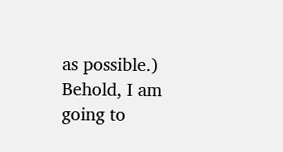as possible.) Behold, I am going to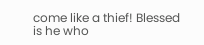come like a thief! Blessed is he who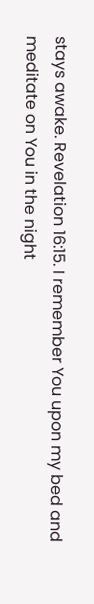stays awake. Revelation 16:15. I remember You upon my bed and meditate on You in the night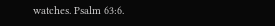watches. Psalm 63:6.